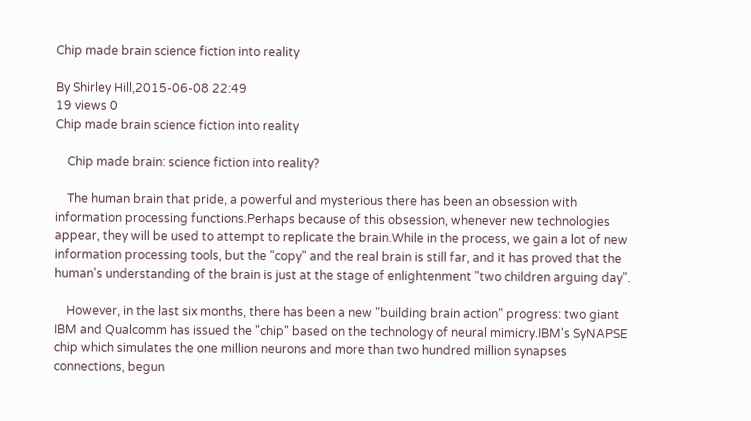Chip made brain science fiction into reality

By Shirley Hill,2015-06-08 22:49
19 views 0
Chip made brain science fiction into reality

    Chip made brain: science fiction into reality?

    The human brain that pride, a powerful and mysterious there has been an obsession with information processing functions.Perhaps because of this obsession, whenever new technologies appear, they will be used to attempt to replicate the brain.While in the process, we gain a lot of new information processing tools, but the "copy" and the real brain is still far, and it has proved that the human's understanding of the brain is just at the stage of enlightenment "two children arguing day".

    However, in the last six months, there has been a new "building brain action" progress: two giant IBM and Qualcomm has issued the "chip" based on the technology of neural mimicry.IBM's SyNAPSE chip which simulates the one million neurons and more than two hundred million synapses connections, begun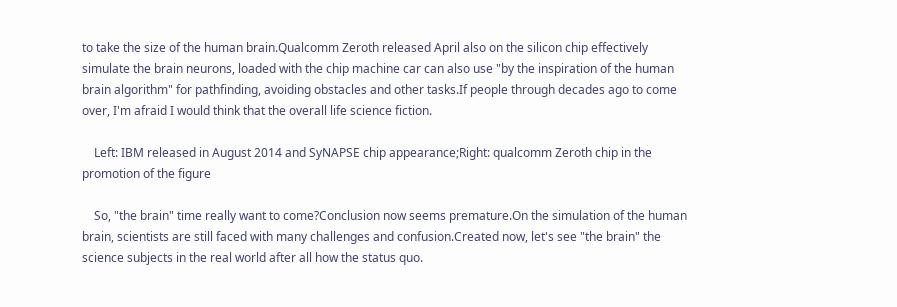to take the size of the human brain.Qualcomm Zeroth released April also on the silicon chip effectively simulate the brain neurons, loaded with the chip machine car can also use "by the inspiration of the human brain algorithm" for pathfinding, avoiding obstacles and other tasks.If people through decades ago to come over, I'm afraid I would think that the overall life science fiction.

    Left: IBM released in August 2014 and SyNAPSE chip appearance;Right: qualcomm Zeroth chip in the promotion of the figure

    So, "the brain" time really want to come?Conclusion now seems premature.On the simulation of the human brain, scientists are still faced with many challenges and confusion.Created now, let's see "the brain" the science subjects in the real world after all how the status quo.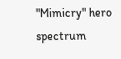"Mimicry" hero spectrum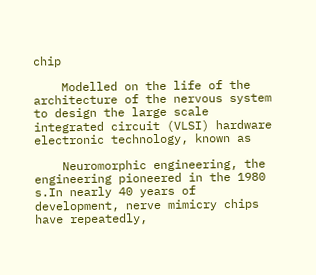chip

    Modelled on the life of the architecture of the nervous system to design the large scale integrated circuit (VLSI) hardware electronic technology, known as

    Neuromorphic engineering, the engineering pioneered in the 1980 s.In nearly 40 years of development, nerve mimicry chips have repeatedly,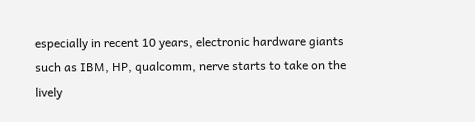especially in recent 10 years, electronic hardware giants such as IBM, HP, qualcomm, nerve starts to take on the lively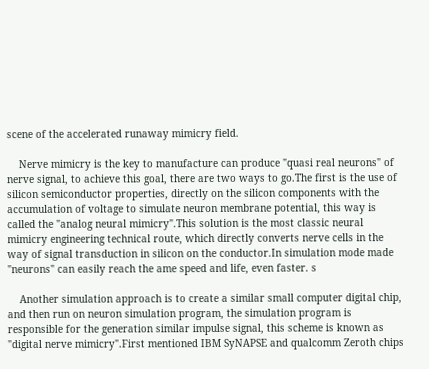scene of the accelerated runaway mimicry field.

    Nerve mimicry is the key to manufacture can produce "quasi real neurons" of nerve signal, to achieve this goal, there are two ways to go.The first is the use of silicon semiconductor properties, directly on the silicon components with the accumulation of voltage to simulate neuron membrane potential, this way is called the "analog neural mimicry".This solution is the most classic neural mimicry engineering technical route, which directly converts nerve cells in the way of signal transduction in silicon on the conductor.In simulation mode made "neurons" can easily reach the ame speed and life, even faster. s

    Another simulation approach is to create a similar small computer digital chip, and then run on neuron simulation program, the simulation program is responsible for the generation similar impulse signal, this scheme is known as "digital nerve mimicry".First mentioned IBM SyNAPSE and qualcomm Zeroth chips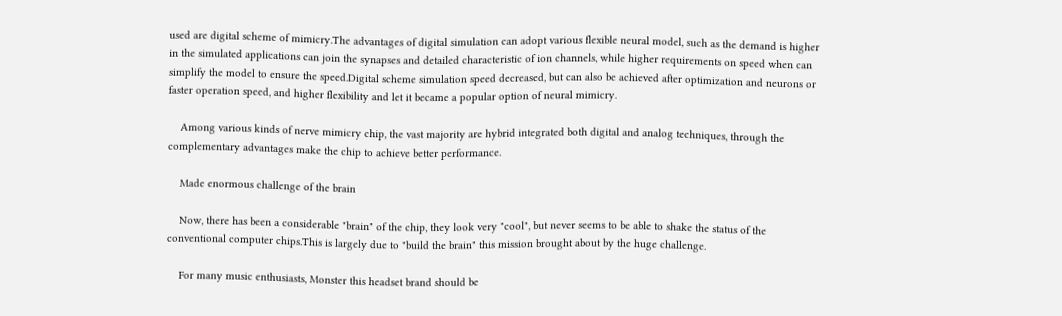used are digital scheme of mimicry.The advantages of digital simulation can adopt various flexible neural model, such as the demand is higher in the simulated applications can join the synapses and detailed characteristic of ion channels, while higher requirements on speed when can simplify the model to ensure the speed.Digital scheme simulation speed decreased, but can also be achieved after optimization and neurons or faster operation speed, and higher flexibility and let it became a popular option of neural mimicry.

    Among various kinds of nerve mimicry chip, the vast majority are hybrid integrated both digital and analog techniques, through the complementary advantages make the chip to achieve better performance.

    Made enormous challenge of the brain

    Now, there has been a considerable "brain" of the chip, they look very "cool", but never seems to be able to shake the status of the conventional computer chips.This is largely due to "build the brain" this mission brought about by the huge challenge.

    For many music enthusiasts, Monster this headset brand should be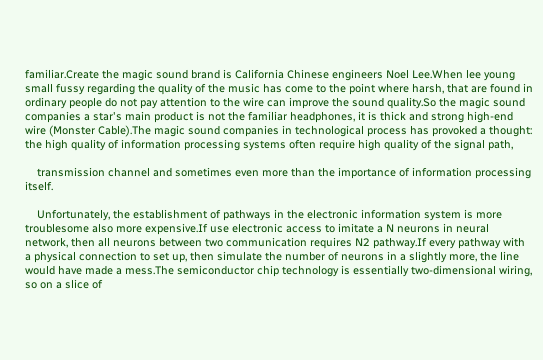familiar.Create the magic sound brand is California Chinese engineers Noel Lee.When lee young small fussy regarding the quality of the music has come to the point where harsh, that are found in ordinary people do not pay attention to the wire can improve the sound quality.So the magic sound companies a star's main product is not the familiar headphones, it is thick and strong high-end wire (Monster Cable).The magic sound companies in technological process has provoked a thought: the high quality of information processing systems often require high quality of the signal path,

    transmission channel and sometimes even more than the importance of information processing itself.

    Unfortunately, the establishment of pathways in the electronic information system is more troublesome also more expensive.If use electronic access to imitate a N neurons in neural network, then all neurons between two communication requires N2 pathway.If every pathway with a physical connection to set up, then simulate the number of neurons in a slightly more, the line would have made a mess.The semiconductor chip technology is essentially two-dimensional wiring, so on a slice of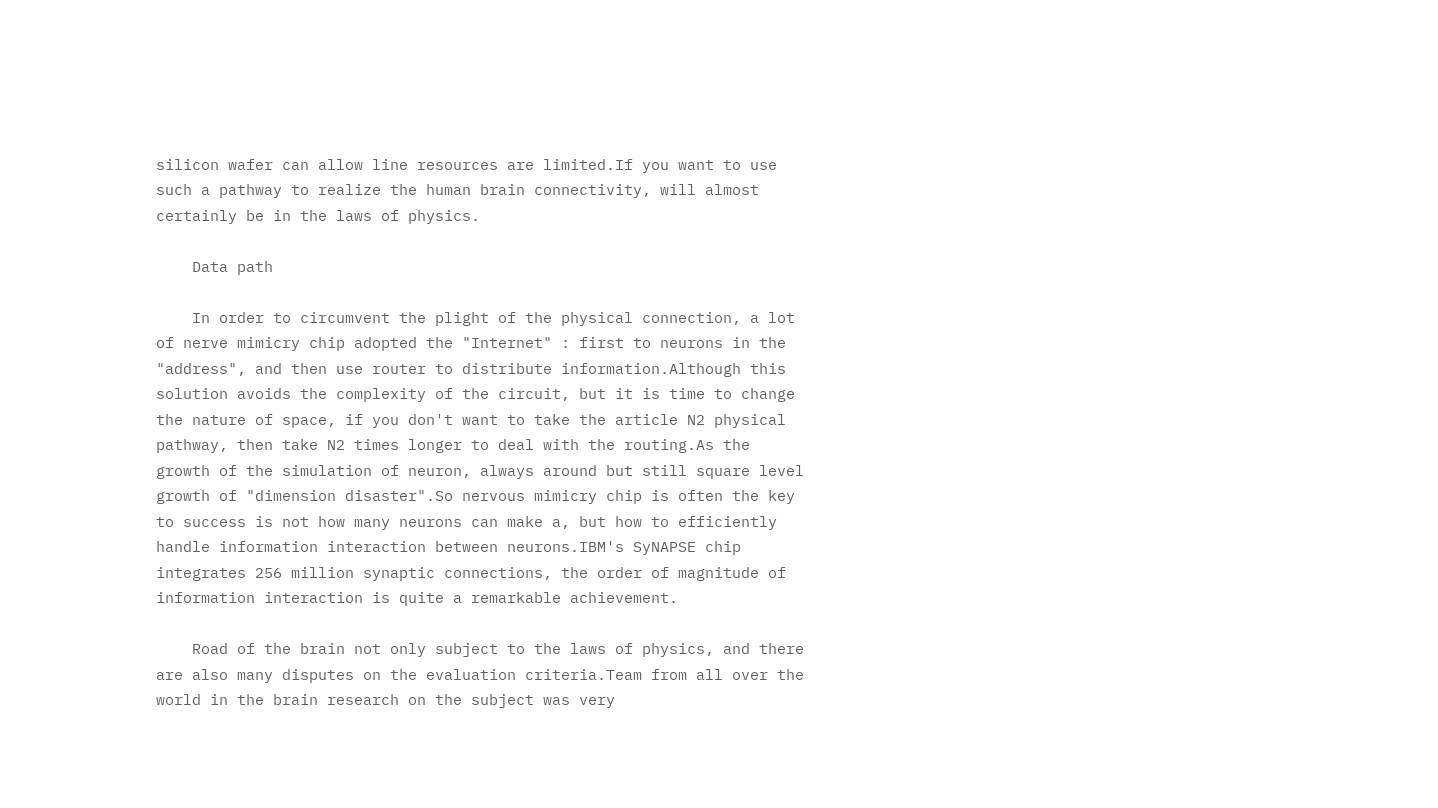silicon wafer can allow line resources are limited.If you want to use such a pathway to realize the human brain connectivity, will almost certainly be in the laws of physics.

    Data path

    In order to circumvent the plight of the physical connection, a lot of nerve mimicry chip adopted the "Internet" : first to neurons in the "address", and then use router to distribute information.Although this solution avoids the complexity of the circuit, but it is time to change the nature of space, if you don't want to take the article N2 physical pathway, then take N2 times longer to deal with the routing.As the growth of the simulation of neuron, always around but still square level growth of "dimension disaster".So nervous mimicry chip is often the key to success is not how many neurons can make a, but how to efficiently handle information interaction between neurons.IBM's SyNAPSE chip integrates 256 million synaptic connections, the order of magnitude of information interaction is quite a remarkable achievement.

    Road of the brain not only subject to the laws of physics, and there are also many disputes on the evaluation criteria.Team from all over the world in the brain research on the subject was very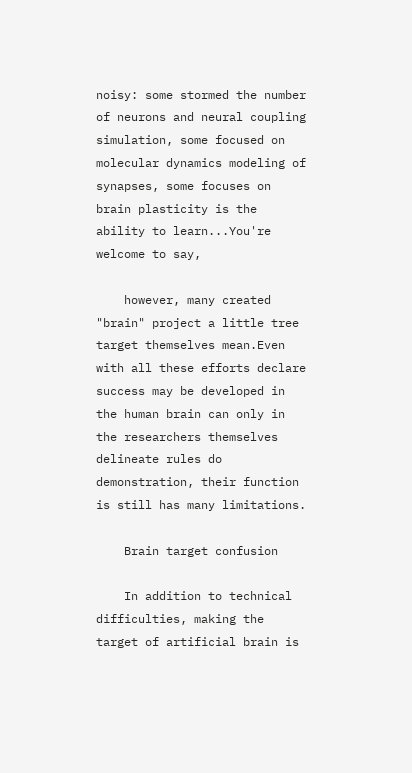noisy: some stormed the number of neurons and neural coupling simulation, some focused on molecular dynamics modeling of synapses, some focuses on brain plasticity is the ability to learn...You're welcome to say,

    however, many created "brain" project a little tree target themselves mean.Even with all these efforts declare success may be developed in the human brain can only in the researchers themselves delineate rules do demonstration, their function is still has many limitations.

    Brain target confusion

    In addition to technical difficulties, making the target of artificial brain is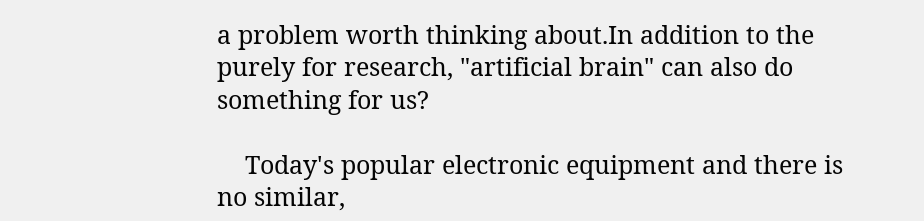a problem worth thinking about.In addition to the purely for research, "artificial brain" can also do something for us?

    Today's popular electronic equipment and there is no similar,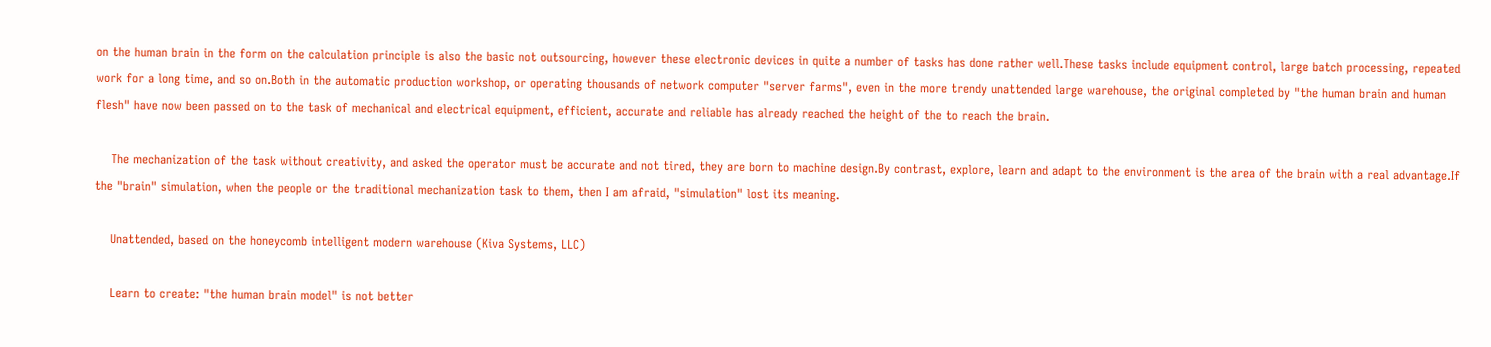on the human brain in the form on the calculation principle is also the basic not outsourcing, however these electronic devices in quite a number of tasks has done rather well.These tasks include equipment control, large batch processing, repeated work for a long time, and so on.Both in the automatic production workshop, or operating thousands of network computer "server farms", even in the more trendy unattended large warehouse, the original completed by "the human brain and human flesh" have now been passed on to the task of mechanical and electrical equipment, efficient, accurate and reliable has already reached the height of the to reach the brain.

    The mechanization of the task without creativity, and asked the operator must be accurate and not tired, they are born to machine design.By contrast, explore, learn and adapt to the environment is the area of the brain with a real advantage.If the "brain" simulation, when the people or the traditional mechanization task to them, then I am afraid, "simulation" lost its meaning.

    Unattended, based on the honeycomb intelligent modern warehouse (Kiva Systems, LLC)

    Learn to create: "the human brain model" is not better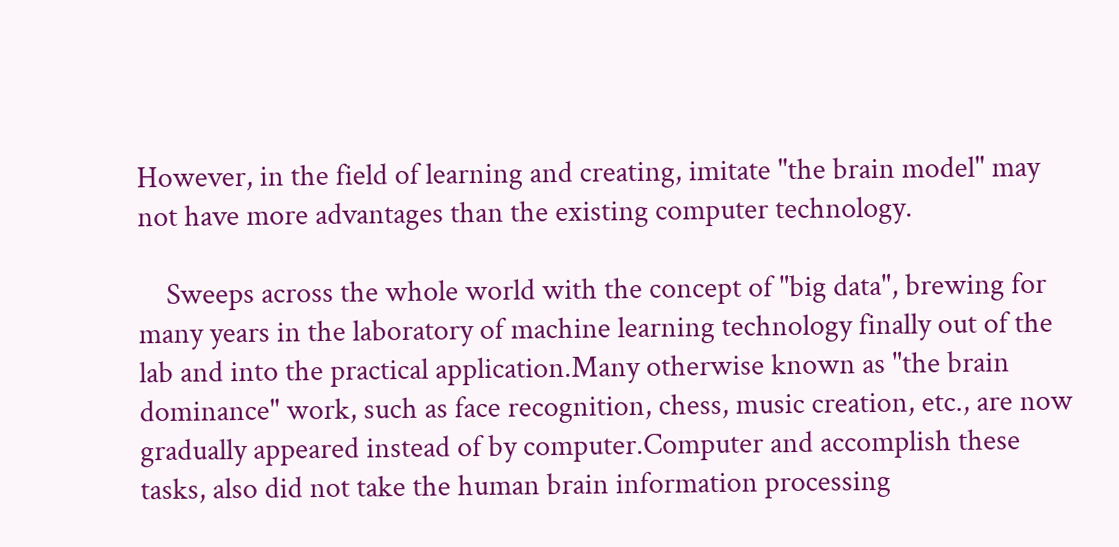However, in the field of learning and creating, imitate "the brain model" may not have more advantages than the existing computer technology.

    Sweeps across the whole world with the concept of "big data", brewing for many years in the laboratory of machine learning technology finally out of the lab and into the practical application.Many otherwise known as "the brain dominance" work, such as face recognition, chess, music creation, etc., are now gradually appeared instead of by computer.Computer and accomplish these tasks, also did not take the human brain information processing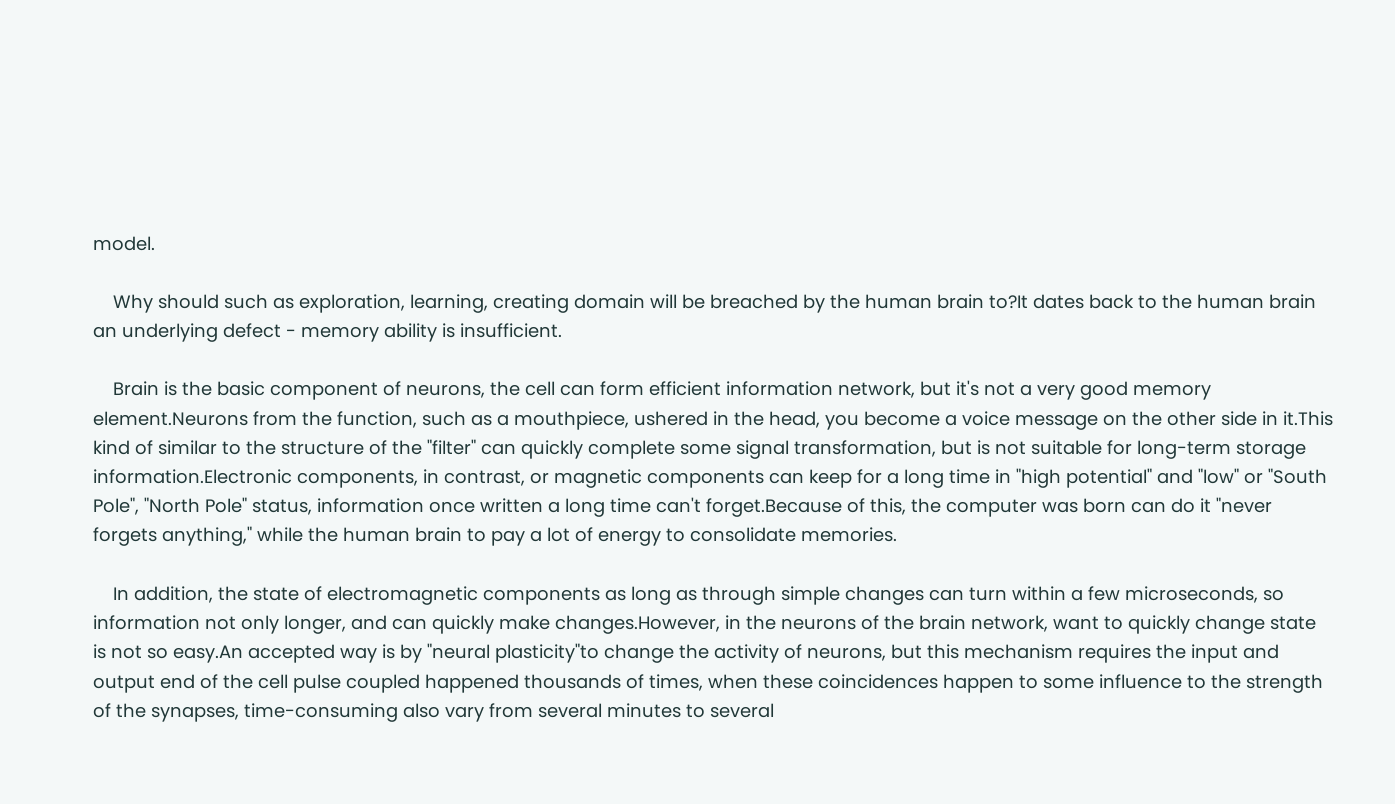model.

    Why should such as exploration, learning, creating domain will be breached by the human brain to?It dates back to the human brain an underlying defect - memory ability is insufficient.

    Brain is the basic component of neurons, the cell can form efficient information network, but it's not a very good memory element.Neurons from the function, such as a mouthpiece, ushered in the head, you become a voice message on the other side in it.This kind of similar to the structure of the "filter" can quickly complete some signal transformation, but is not suitable for long-term storage information.Electronic components, in contrast, or magnetic components can keep for a long time in "high potential" and "low" or "South Pole", "North Pole" status, information once written a long time can't forget.Because of this, the computer was born can do it "never forgets anything," while the human brain to pay a lot of energy to consolidate memories.

    In addition, the state of electromagnetic components as long as through simple changes can turn within a few microseconds, so information not only longer, and can quickly make changes.However, in the neurons of the brain network, want to quickly change state is not so easy.An accepted way is by "neural plasticity"to change the activity of neurons, but this mechanism requires the input and output end of the cell pulse coupled happened thousands of times, when these coincidences happen to some influence to the strength of the synapses, time-consuming also vary from several minutes to several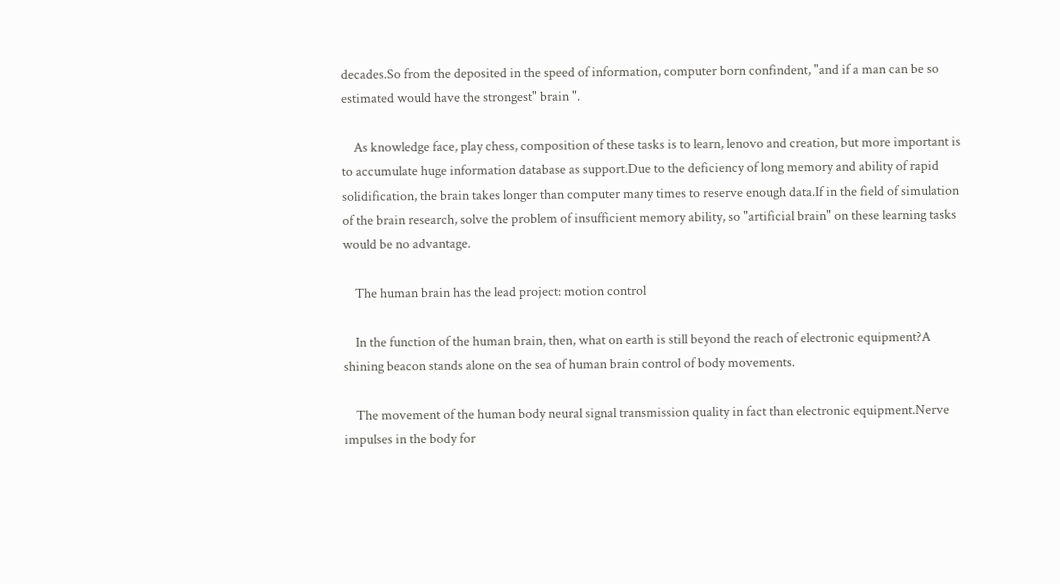decades.So from the deposited in the speed of information, computer born confindent, "and if a man can be so estimated would have the strongest" brain ".

    As knowledge face, play chess, composition of these tasks is to learn, lenovo and creation, but more important is to accumulate huge information database as support.Due to the deficiency of long memory and ability of rapid solidification, the brain takes longer than computer many times to reserve enough data.If in the field of simulation of the brain research, solve the problem of insufficient memory ability, so "artificial brain" on these learning tasks would be no advantage.

    The human brain has the lead project: motion control

    In the function of the human brain, then, what on earth is still beyond the reach of electronic equipment?A shining beacon stands alone on the sea of human brain control of body movements.

    The movement of the human body neural signal transmission quality in fact than electronic equipment.Nerve impulses in the body for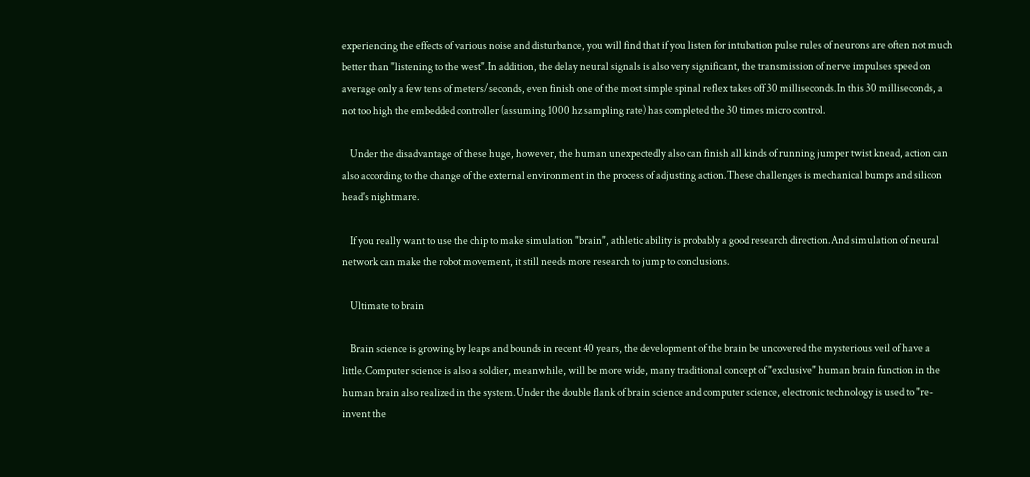experiencing the effects of various noise and disturbance, you will find that if you listen for intubation pulse rules of neurons are often not much better than "listening to the west".In addition, the delay neural signals is also very significant, the transmission of nerve impulses speed on average only a few tens of meters/seconds, even finish one of the most simple spinal reflex takes off 30 milliseconds.In this 30 milliseconds, a not too high the embedded controller (assuming 1000 hz sampling rate) has completed the 30 times micro control.

    Under the disadvantage of these huge, however, the human unexpectedly also can finish all kinds of running jumper twist knead, action can also according to the change of the external environment in the process of adjusting action.These challenges is mechanical bumps and silicon head's nightmare.

    If you really want to use the chip to make simulation "brain", athletic ability is probably a good research direction.And simulation of neural network can make the robot movement, it still needs more research to jump to conclusions.

    Ultimate to brain

    Brain science is growing by leaps and bounds in recent 40 years, the development of the brain be uncovered the mysterious veil of have a little.Computer science is also a soldier, meanwhile, will be more wide, many traditional concept of "exclusive" human brain function in the human brain also realized in the system.Under the double flank of brain science and computer science, electronic technology is used to "re-invent the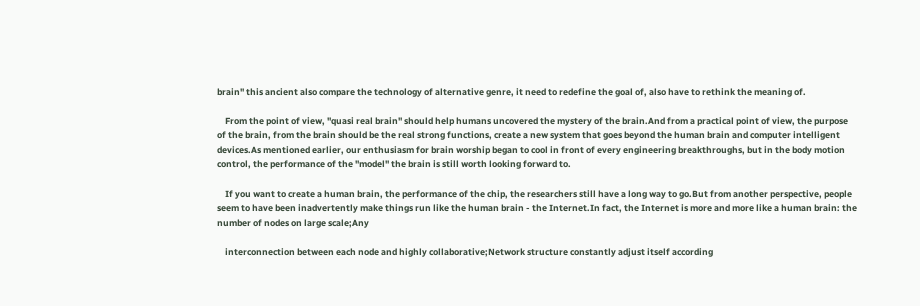brain" this ancient also compare the technology of alternative genre, it need to redefine the goal of, also have to rethink the meaning of.

    From the point of view, "quasi real brain" should help humans uncovered the mystery of the brain.And from a practical point of view, the purpose of the brain, from the brain should be the real strong functions, create a new system that goes beyond the human brain and computer intelligent devices.As mentioned earlier, our enthusiasm for brain worship began to cool in front of every engineering breakthroughs, but in the body motion control, the performance of the "model" the brain is still worth looking forward to.

    If you want to create a human brain, the performance of the chip, the researchers still have a long way to go.But from another perspective, people seem to have been inadvertently make things run like the human brain - the Internet.In fact, the Internet is more and more like a human brain: the number of nodes on large scale;Any

    interconnection between each node and highly collaborative;Network structure constantly adjust itself according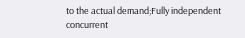to the actual demand;Fully independent concurrent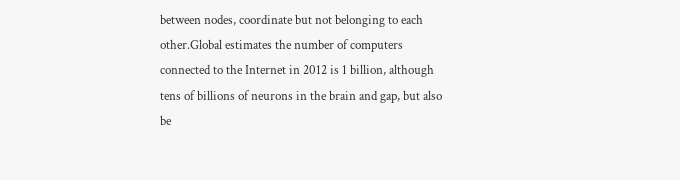between nodes, coordinate but not belonging to each other.Global estimates the number of computers connected to the Internet in 2012 is 1 billion, although tens of billions of neurons in the brain and gap, but also be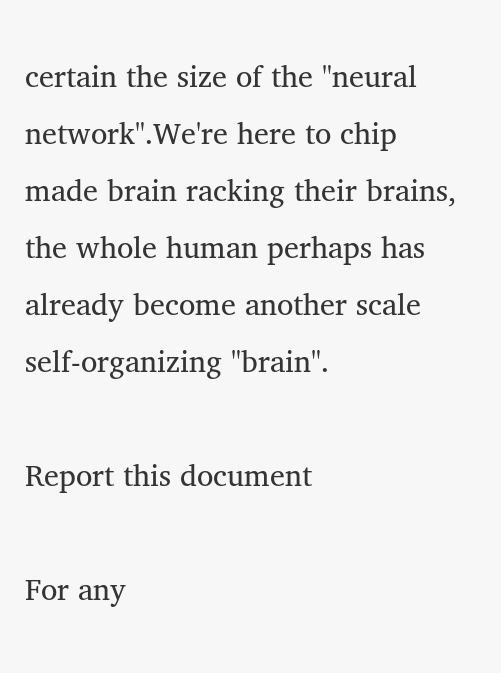certain the size of the "neural network".We're here to chip made brain racking their brains, the whole human perhaps has already become another scale self-organizing "brain".

Report this document

For any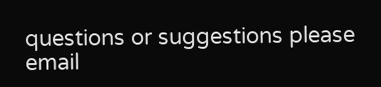questions or suggestions please email